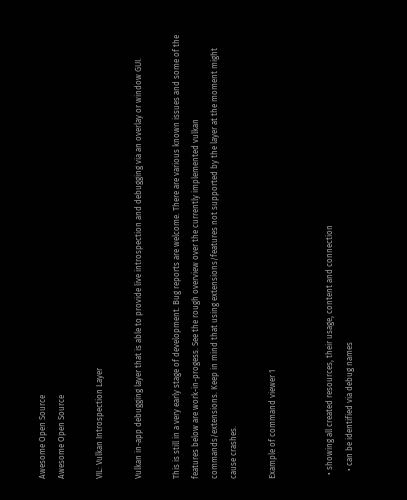Awesome Open Source
Awesome Open Source

VIL: Vulkan Introspection Layer

Vulkan in-app debugging layer that is able to provide live introspection and debugging via an overlay or window GUI.

This is still in a very early stage of development. Bug reports are welcome. There are various known issues and some of the features below are work-in-progess. See the rough overview over the currently implemented vulkan commands/extensions. Keep in mind that using extensions/features not supported by the layer at the moment might cause crashes.

Example of command viewer 1


  • showing all created resources, their usage, content and connection
    • can be identified via debug names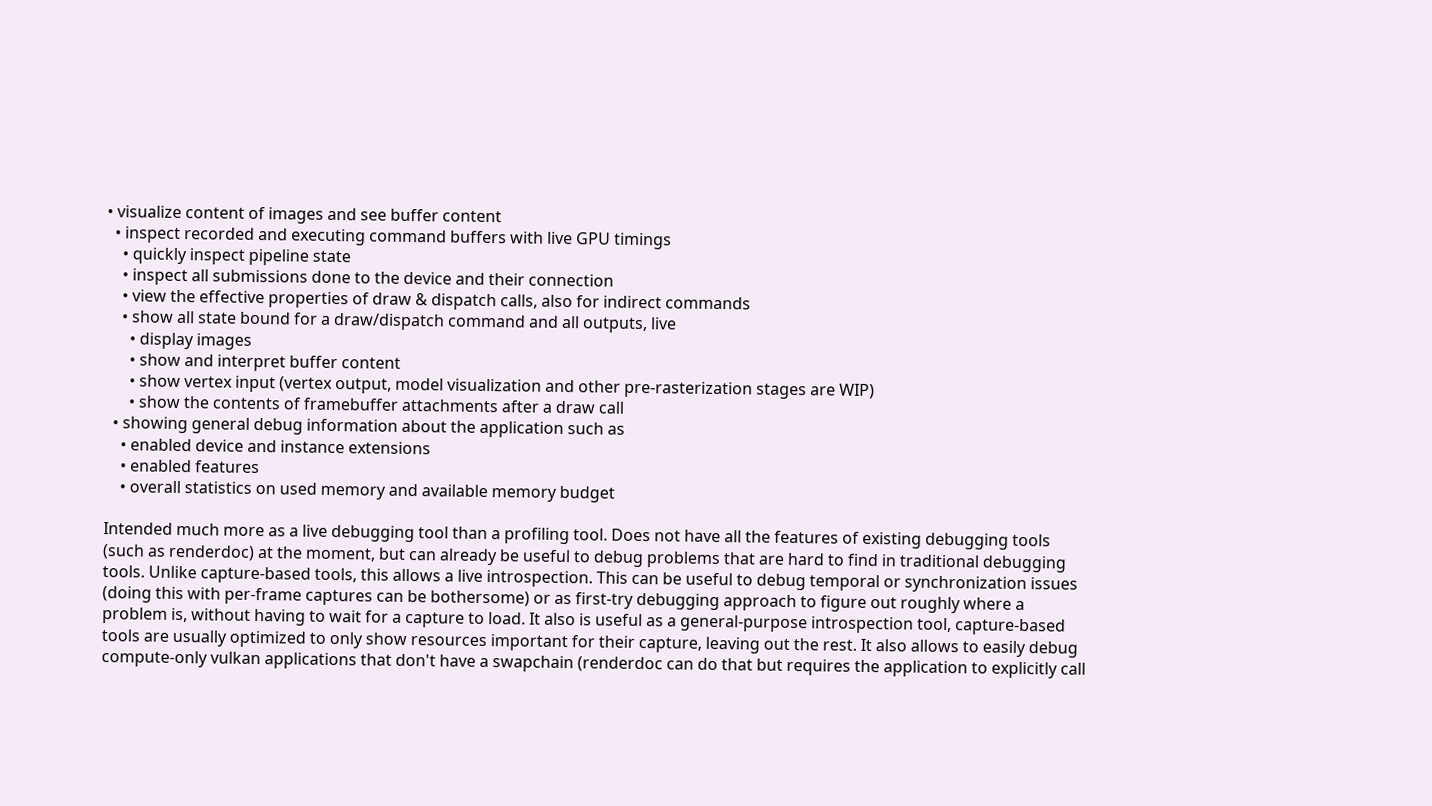• visualize content of images and see buffer content
  • inspect recorded and executing command buffers with live GPU timings
    • quickly inspect pipeline state
    • inspect all submissions done to the device and their connection
    • view the effective properties of draw & dispatch calls, also for indirect commands
    • show all state bound for a draw/dispatch command and all outputs, live
      • display images
      • show and interpret buffer content
      • show vertex input (vertex output, model visualization and other pre-rasterization stages are WIP)
      • show the contents of framebuffer attachments after a draw call
  • showing general debug information about the application such as
    • enabled device and instance extensions
    • enabled features
    • overall statistics on used memory and available memory budget

Intended much more as a live debugging tool than a profiling tool. Does not have all the features of existing debugging tools (such as renderdoc) at the moment, but can already be useful to debug problems that are hard to find in traditional debugging tools. Unlike capture-based tools, this allows a live introspection. This can be useful to debug temporal or synchronization issues (doing this with per-frame captures can be bothersome) or as first-try debugging approach to figure out roughly where a problem is, without having to wait for a capture to load. It also is useful as a general-purpose introspection tool, capture-based tools are usually optimized to only show resources important for their capture, leaving out the rest. It also allows to easily debug compute-only vulkan applications that don't have a swapchain (renderdoc can do that but requires the application to explicitly call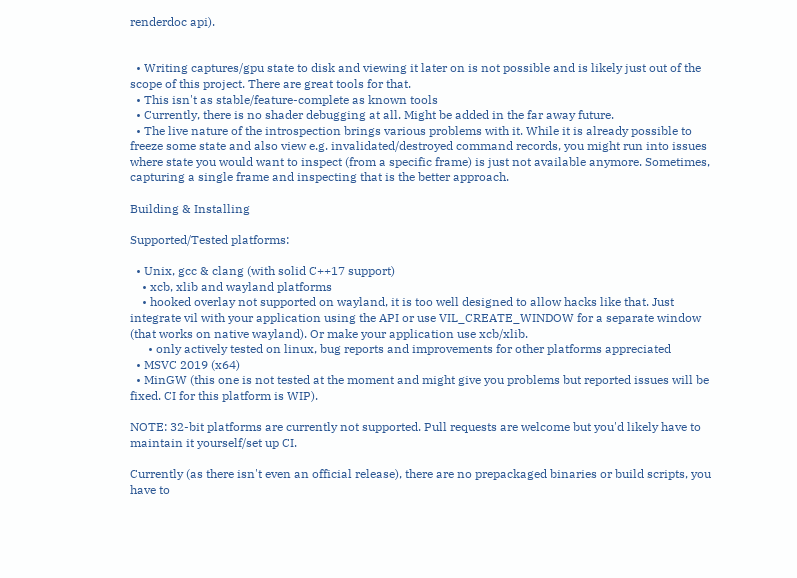renderdoc api).


  • Writing captures/gpu state to disk and viewing it later on is not possible and is likely just out of the scope of this project. There are great tools for that.
  • This isn't as stable/feature-complete as known tools
  • Currently, there is no shader debugging at all. Might be added in the far away future.
  • The live nature of the introspection brings various problems with it. While it is already possible to freeze some state and also view e.g. invalidated/destroyed command records, you might run into issues where state you would want to inspect (from a specific frame) is just not available anymore. Sometimes, capturing a single frame and inspecting that is the better approach.

Building & Installing

Supported/Tested platforms:

  • Unix, gcc & clang (with solid C++17 support)
    • xcb, xlib and wayland platforms
    • hooked overlay not supported on wayland, it is too well designed to allow hacks like that. Just integrate vil with your application using the API or use VIL_CREATE_WINDOW for a separate window (that works on native wayland). Or make your application use xcb/xlib.
      • only actively tested on linux, bug reports and improvements for other platforms appreciated
  • MSVC 2019 (x64)
  • MinGW (this one is not tested at the moment and might give you problems but reported issues will be fixed. CI for this platform is WIP).

NOTE: 32-bit platforms are currently not supported. Pull requests are welcome but you'd likely have to maintain it yourself/set up CI.

Currently (as there isn't even an official release), there are no prepackaged binaries or build scripts, you have to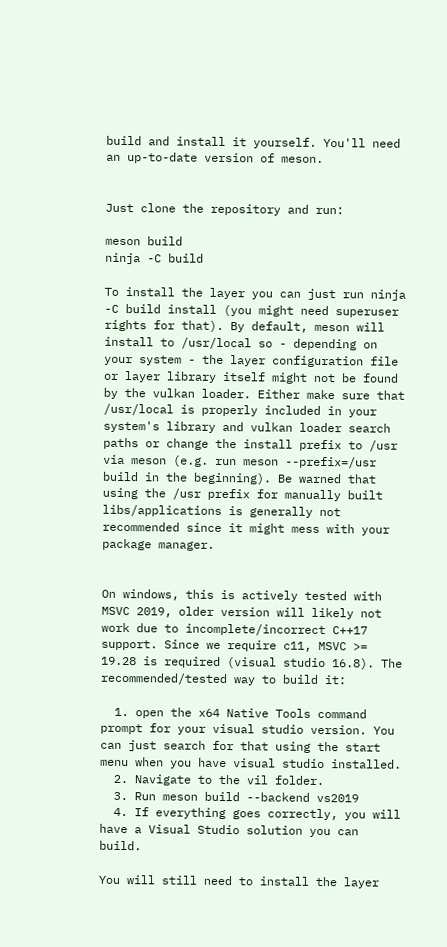build and install it yourself. You'll need an up-to-date version of meson.


Just clone the repository and run:

meson build
ninja -C build

To install the layer you can just run ninja -C build install (you might need superuser rights for that). By default, meson will install to /usr/local so - depending on your system - the layer configuration file or layer library itself might not be found by the vulkan loader. Either make sure that /usr/local is properly included in your system's library and vulkan loader search paths or change the install prefix to /usr via meson (e.g. run meson --prefix=/usr build in the beginning). Be warned that using the /usr prefix for manually built libs/applications is generally not recommended since it might mess with your package manager.


On windows, this is actively tested with MSVC 2019, older version will likely not work due to incomplete/incorrect C++17 support. Since we require c11, MSVC >= 19.28 is required (visual studio 16.8). The recommended/tested way to build it:

  1. open the x64 Native Tools command prompt for your visual studio version. You can just search for that using the start menu when you have visual studio installed.
  2. Navigate to the vil folder.
  3. Run meson build --backend vs2019
  4. If everything goes correctly, you will have a Visual Studio solution you can build.

You will still need to install the layer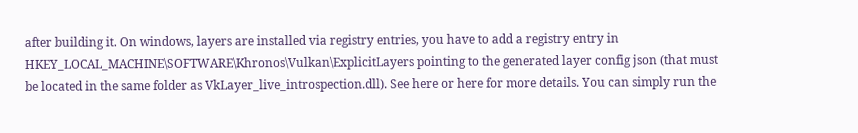after building it. On windows, layers are installed via registry entries, you have to add a registry entry in HKEY_LOCAL_MACHINE\SOFTWARE\Khronos\Vulkan\ExplicitLayers pointing to the generated layer config json (that must be located in the same folder as VkLayer_live_introspection.dll). See here or here for more details. You can simply run the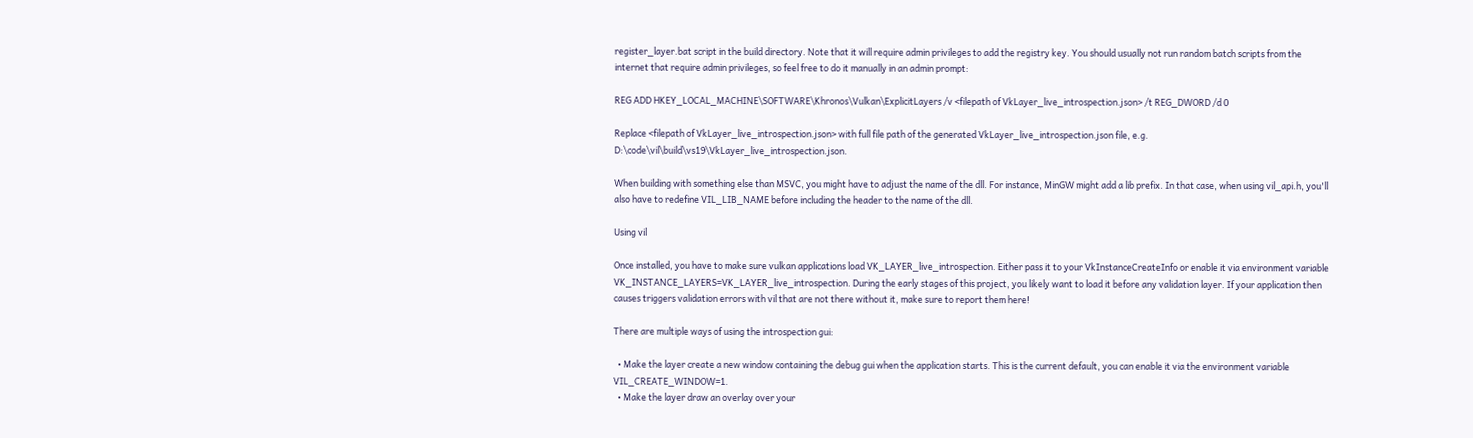register_layer.bat script in the build directory. Note that it will require admin privileges to add the registry key. You should usually not run random batch scripts from the internet that require admin privileges, so feel free to do it manually in an admin prompt:

REG ADD HKEY_LOCAL_MACHINE\SOFTWARE\Khronos\Vulkan\ExplicitLayers /v <filepath of VkLayer_live_introspection.json> /t REG_DWORD /d 0

Replace <filepath of VkLayer_live_introspection.json> with full file path of the generated VkLayer_live_introspection.json file, e.g. D:\code\vil\build\vs19\VkLayer_live_introspection.json.

When building with something else than MSVC, you might have to adjust the name of the dll. For instance, MinGW might add a lib prefix. In that case, when using vil_api.h, you'll also have to redefine VIL_LIB_NAME before including the header to the name of the dll.

Using vil

Once installed, you have to make sure vulkan applications load VK_LAYER_live_introspection. Either pass it to your VkInstanceCreateInfo or enable it via environment variable VK_INSTANCE_LAYERS=VK_LAYER_live_introspection. During the early stages of this project, you likely want to load it before any validation layer. If your application then causes triggers validation errors with vil that are not there without it, make sure to report them here!

There are multiple ways of using the introspection gui:

  • Make the layer create a new window containing the debug gui when the application starts. This is the current default, you can enable it via the environment variable VIL_CREATE_WINDOW=1.
  • Make the layer draw an overlay over your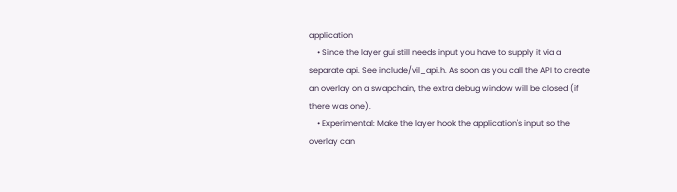application
    • Since the layer gui still needs input you have to supply it via a separate api. See include/vil_api.h. As soon as you call the API to create an overlay on a swapchain, the extra debug window will be closed (if there was one).
    • Experimental: Make the layer hook the application's input so the overlay can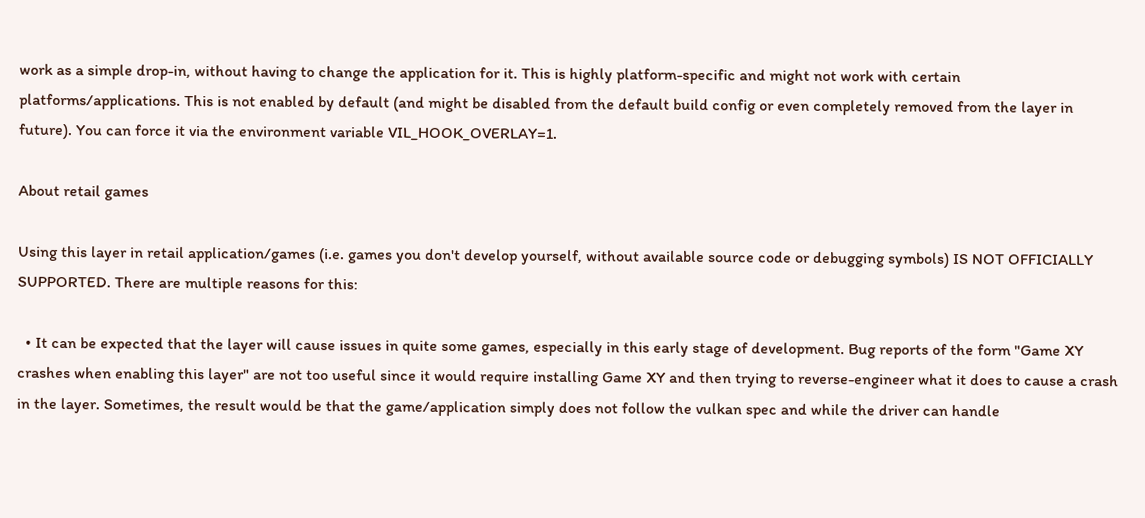work as a simple drop-in, without having to change the application for it. This is highly platform-specific and might not work with certain platforms/applications. This is not enabled by default (and might be disabled from the default build config or even completely removed from the layer in future). You can force it via the environment variable VIL_HOOK_OVERLAY=1.

About retail games

Using this layer in retail application/games (i.e. games you don't develop yourself, without available source code or debugging symbols) IS NOT OFFICIALLY SUPPORTED. There are multiple reasons for this:

  • It can be expected that the layer will cause issues in quite some games, especially in this early stage of development. Bug reports of the form "Game XY crashes when enabling this layer" are not too useful since it would require installing Game XY and then trying to reverse-engineer what it does to cause a crash in the layer. Sometimes, the result would be that the game/application simply does not follow the vulkan spec and while the driver can handle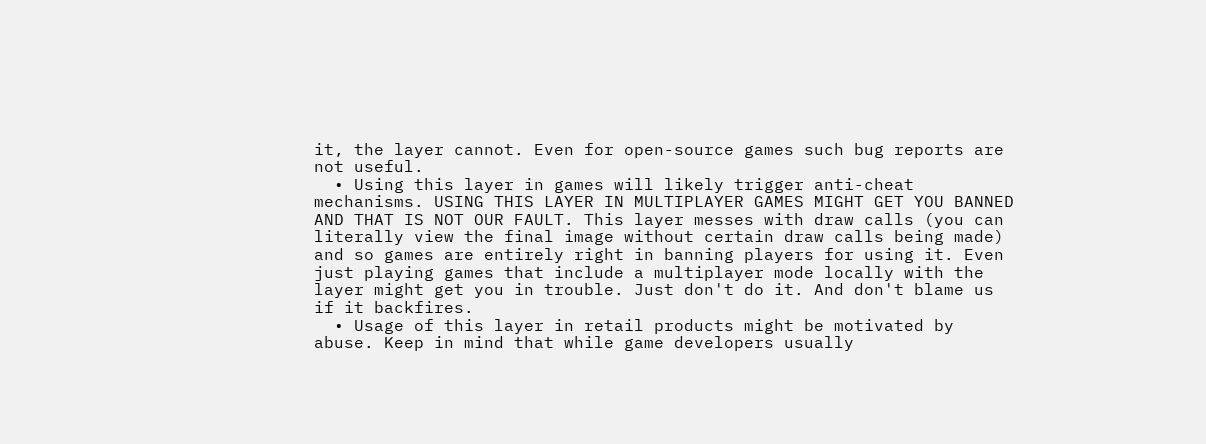it, the layer cannot. Even for open-source games such bug reports are not useful.
  • Using this layer in games will likely trigger anti-cheat mechanisms. USING THIS LAYER IN MULTIPLAYER GAMES MIGHT GET YOU BANNED AND THAT IS NOT OUR FAULT. This layer messes with draw calls (you can literally view the final image without certain draw calls being made) and so games are entirely right in banning players for using it. Even just playing games that include a multiplayer mode locally with the layer might get you in trouble. Just don't do it. And don't blame us if it backfires.
  • Usage of this layer in retail products might be motivated by abuse. Keep in mind that while game developers usually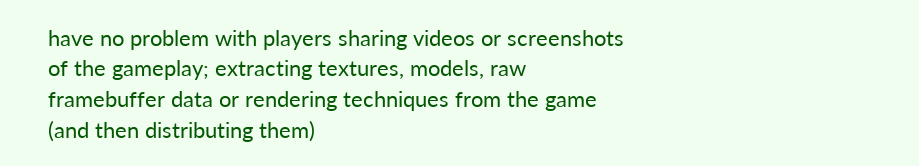have no problem with players sharing videos or screenshots of the gameplay; extracting textures, models, raw framebuffer data or rendering techniques from the game (and then distributing them)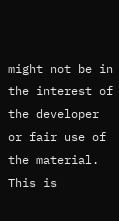might not be in the interest of the developer or fair use of the material. This is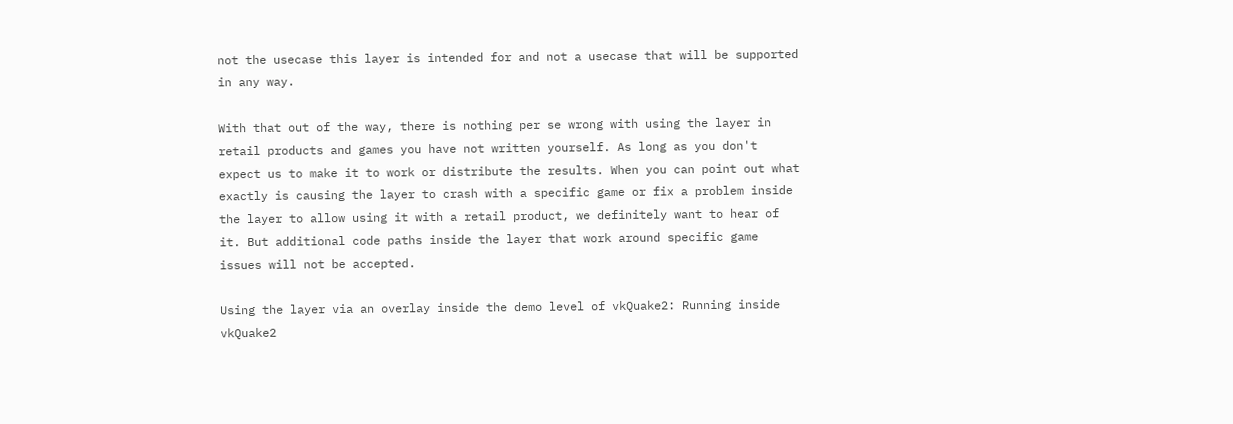not the usecase this layer is intended for and not a usecase that will be supported in any way.

With that out of the way, there is nothing per se wrong with using the layer in retail products and games you have not written yourself. As long as you don't expect us to make it to work or distribute the results. When you can point out what exactly is causing the layer to crash with a specific game or fix a problem inside the layer to allow using it with a retail product, we definitely want to hear of it. But additional code paths inside the layer that work around specific game issues will not be accepted.

Using the layer via an overlay inside the demo level of vkQuake2: Running inside vkQuake2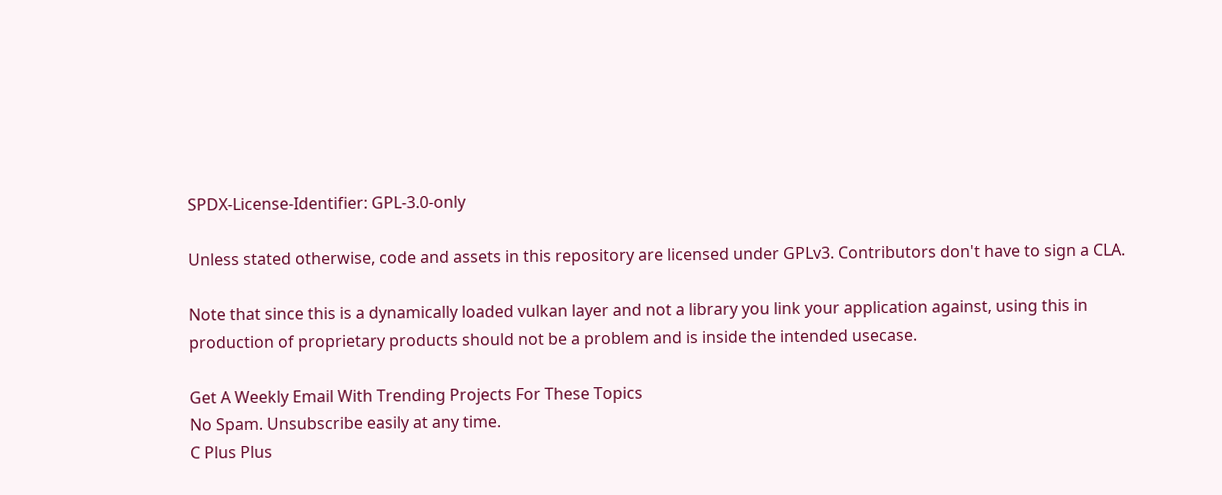SPDX-License-Identifier: GPL-3.0-only

Unless stated otherwise, code and assets in this repository are licensed under GPLv3. Contributors don't have to sign a CLA.

Note that since this is a dynamically loaded vulkan layer and not a library you link your application against, using this in production of proprietary products should not be a problem and is inside the intended usecase.

Get A Weekly Email With Trending Projects For These Topics
No Spam. Unsubscribe easily at any time.
C Plus Plus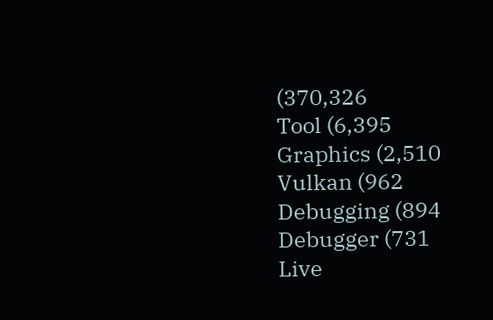(370,326
Tool (6,395
Graphics (2,510
Vulkan (962
Debugging (894
Debugger (731
Live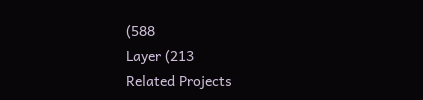(588
Layer (213
Related Projects